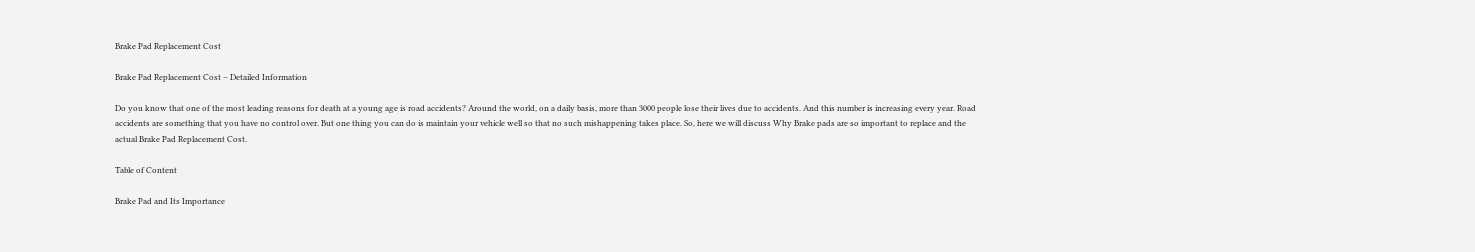Brake Pad Replacement Cost

Brake Pad Replacement Cost – Detailed Information

Do you know that one of the most leading reasons for death at a young age is road accidents? Around the world, on a daily basis, more than 3000 people lose their lives due to accidents. And this number is increasing every year. Road accidents are something that you have no control over. But one thing you can do is maintain your vehicle well so that no such mishappening takes place. So, here we will discuss Why Brake pads are so important to replace and the actual Brake Pad Replacement Cost.

Table of Content

Brake Pad and Its Importance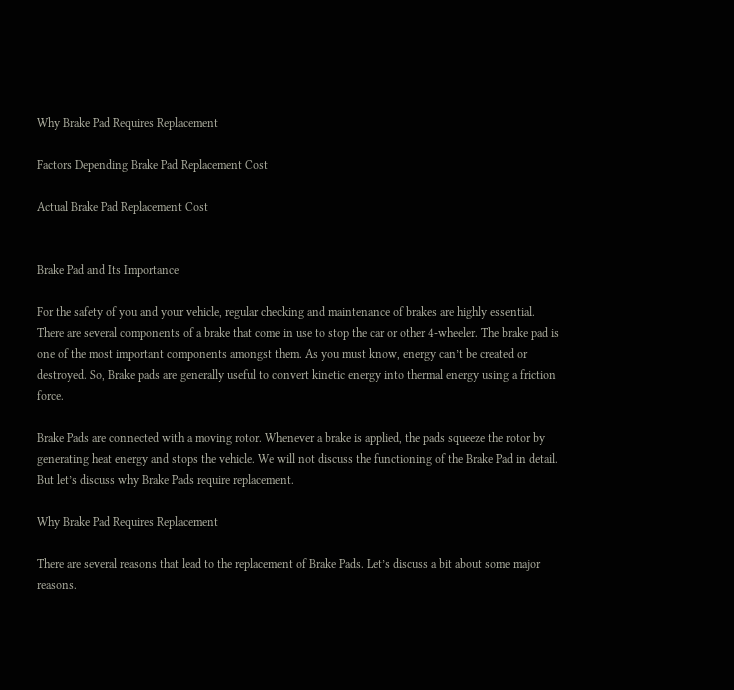Why Brake Pad Requires Replacement

Factors Depending Brake Pad Replacement Cost

Actual Brake Pad Replacement Cost


Brake Pad and Its Importance

For the safety of you and your vehicle, regular checking and maintenance of brakes are highly essential. There are several components of a brake that come in use to stop the car or other 4-wheeler. The brake pad is one of the most important components amongst them. As you must know, energy can’t be created or destroyed. So, Brake pads are generally useful to convert kinetic energy into thermal energy using a friction force.

Brake Pads are connected with a moving rotor. Whenever a brake is applied, the pads squeeze the rotor by generating heat energy and stops the vehicle. We will not discuss the functioning of the Brake Pad in detail. But let’s discuss why Brake Pads require replacement.

Why Brake Pad Requires Replacement

There are several reasons that lead to the replacement of Brake Pads. Let’s discuss a bit about some major reasons.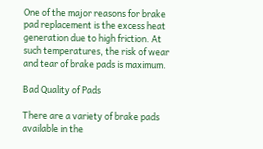One of the major reasons for brake pad replacement is the excess heat generation due to high friction. At such temperatures, the risk of wear and tear of brake pads is maximum.

Bad Quality of Pads

There are a variety of brake pads available in the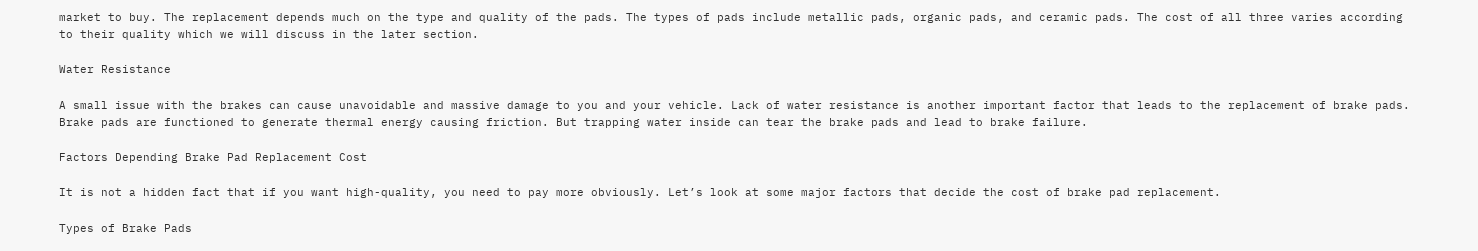market to buy. The replacement depends much on the type and quality of the pads. The types of pads include metallic pads, organic pads, and ceramic pads. The cost of all three varies according to their quality which we will discuss in the later section.

Water Resistance

A small issue with the brakes can cause unavoidable and massive damage to you and your vehicle. Lack of water resistance is another important factor that leads to the replacement of brake pads. Brake pads are functioned to generate thermal energy causing friction. But trapping water inside can tear the brake pads and lead to brake failure.

Factors Depending Brake Pad Replacement Cost

It is not a hidden fact that if you want high-quality, you need to pay more obviously. Let’s look at some major factors that decide the cost of brake pad replacement.

Types of Brake Pads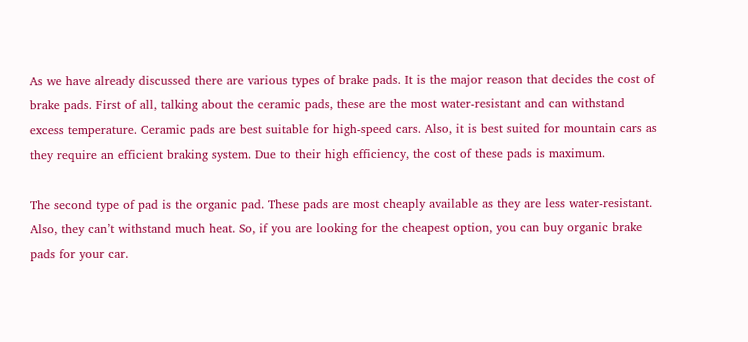As we have already discussed there are various types of brake pads. It is the major reason that decides the cost of brake pads. First of all, talking about the ceramic pads, these are the most water-resistant and can withstand excess temperature. Ceramic pads are best suitable for high-speed cars. Also, it is best suited for mountain cars as they require an efficient braking system. Due to their high efficiency, the cost of these pads is maximum.

The second type of pad is the organic pad. These pads are most cheaply available as they are less water-resistant. Also, they can’t withstand much heat. So, if you are looking for the cheapest option, you can buy organic brake pads for your car.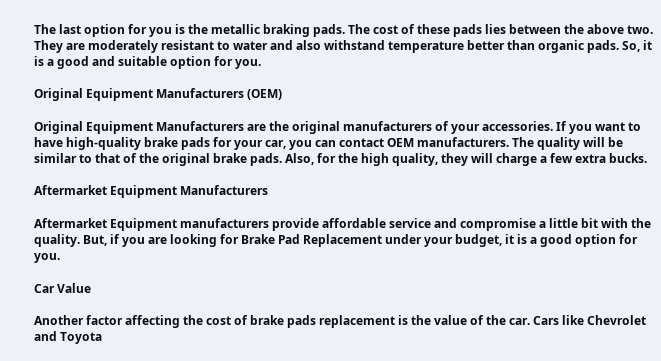The last option for you is the metallic braking pads. The cost of these pads lies between the above two. They are moderately resistant to water and also withstand temperature better than organic pads. So, it is a good and suitable option for you.

Original Equipment Manufacturers (OEM)

Original Equipment Manufacturers are the original manufacturers of your accessories. If you want to have high-quality brake pads for your car, you can contact OEM manufacturers. The quality will be similar to that of the original brake pads. Also, for the high quality, they will charge a few extra bucks.

Aftermarket Equipment Manufacturers

Aftermarket Equipment manufacturers provide affordable service and compromise a little bit with the quality. But, if you are looking for Brake Pad Replacement under your budget, it is a good option for you.

Car Value

Another factor affecting the cost of brake pads replacement is the value of the car. Cars like Chevrolet and Toyota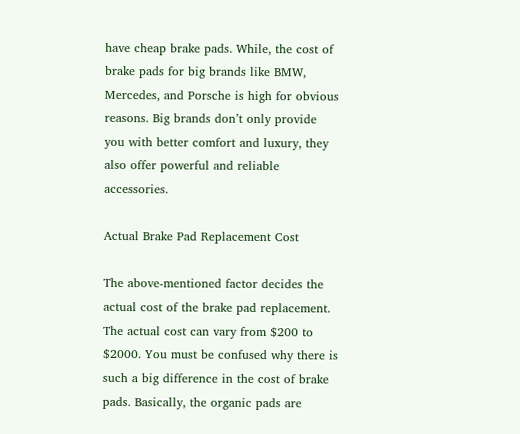have cheap brake pads. While, the cost of brake pads for big brands like BMW, Mercedes, and Porsche is high for obvious reasons. Big brands don’t only provide you with better comfort and luxury, they also offer powerful and reliable accessories.

Actual Brake Pad Replacement Cost

The above-mentioned factor decides the actual cost of the brake pad replacement. The actual cost can vary from $200 to $2000. You must be confused why there is such a big difference in the cost of brake pads. Basically, the organic pads are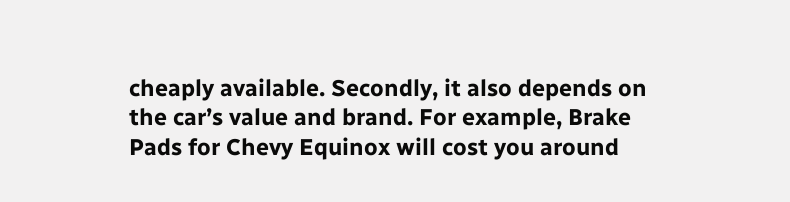cheaply available. Secondly, it also depends on the car’s value and brand. For example, Brake Pads for Chevy Equinox will cost you around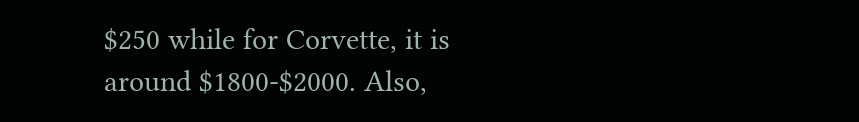$250 while for Corvette, it is around $1800-$2000. Also,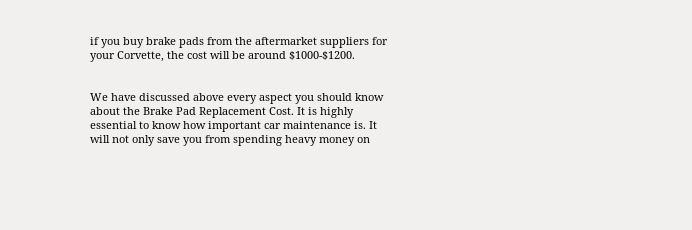if you buy brake pads from the aftermarket suppliers for your Corvette, the cost will be around $1000-$1200.


We have discussed above every aspect you should know about the Brake Pad Replacement Cost. It is highly essential to know how important car maintenance is. It will not only save you from spending heavy money on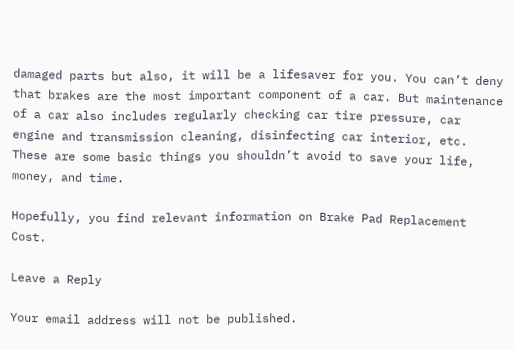damaged parts but also, it will be a lifesaver for you. You can’t deny that brakes are the most important component of a car. But maintenance of a car also includes regularly checking car tire pressure, car engine and transmission cleaning, disinfecting car interior, etc. These are some basic things you shouldn’t avoid to save your life, money, and time.

Hopefully, you find relevant information on Brake Pad Replacement Cost.

Leave a Reply

Your email address will not be published.